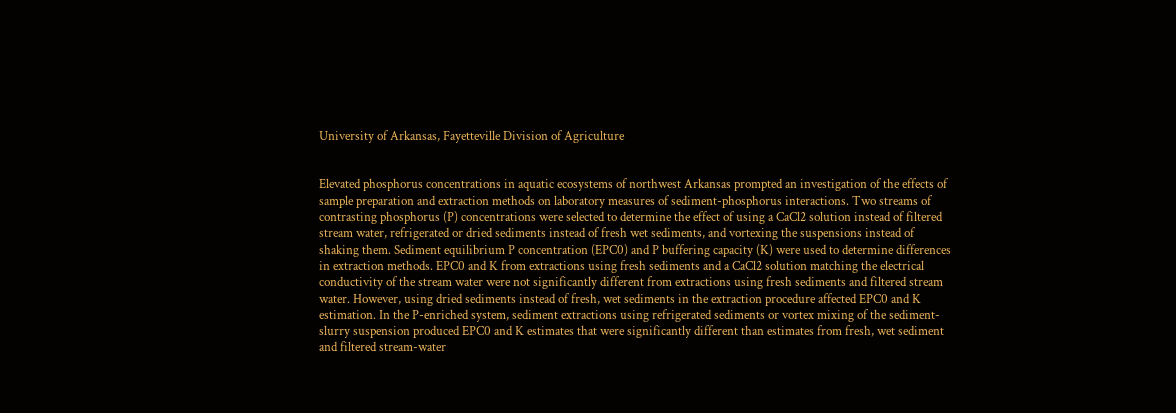University of Arkansas, Fayetteville Division of Agriculture


Elevated phosphorus concentrations in aquatic ecosystems of northwest Arkansas prompted an investigation of the effects of sample preparation and extraction methods on laboratory measures of sediment-phosphorus interactions. Two streams of contrasting phosphorus (P) concentrations were selected to determine the effect of using a CaCl2 solution instead of filtered stream water, refrigerated or dried sediments instead of fresh wet sediments, and vortexing the suspensions instead of shaking them. Sediment equilibrium P concentration (EPC0) and P buffering capacity (K) were used to determine differences in extraction methods. EPC0 and K from extractions using fresh sediments and a CaCl2 solution matching the electrical conductivity of the stream water were not significantly different from extractions using fresh sediments and filtered stream water. However, using dried sediments instead of fresh, wet sediments in the extraction procedure affected EPC0 and K estimation. In the P-enriched system, sediment extractions using refrigerated sediments or vortex mixing of the sediment-slurry suspension produced EPC0 and K estimates that were significantly different than estimates from fresh, wet sediment and filtered stream-water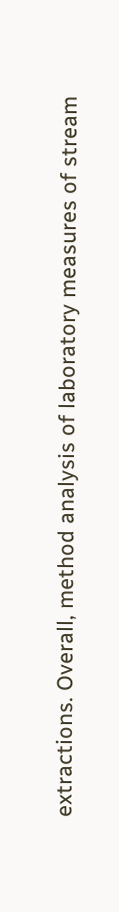extractions. Overall, method analysis of laboratory measures of stream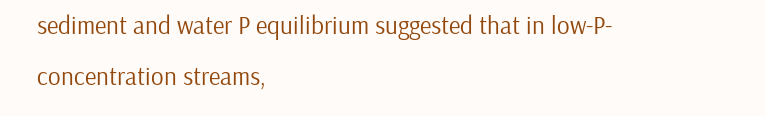sediment and water P equilibrium suggested that in low-P-concentration streams,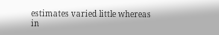estimates varied little whereas in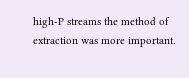high-P streams the method of extraction was more important.